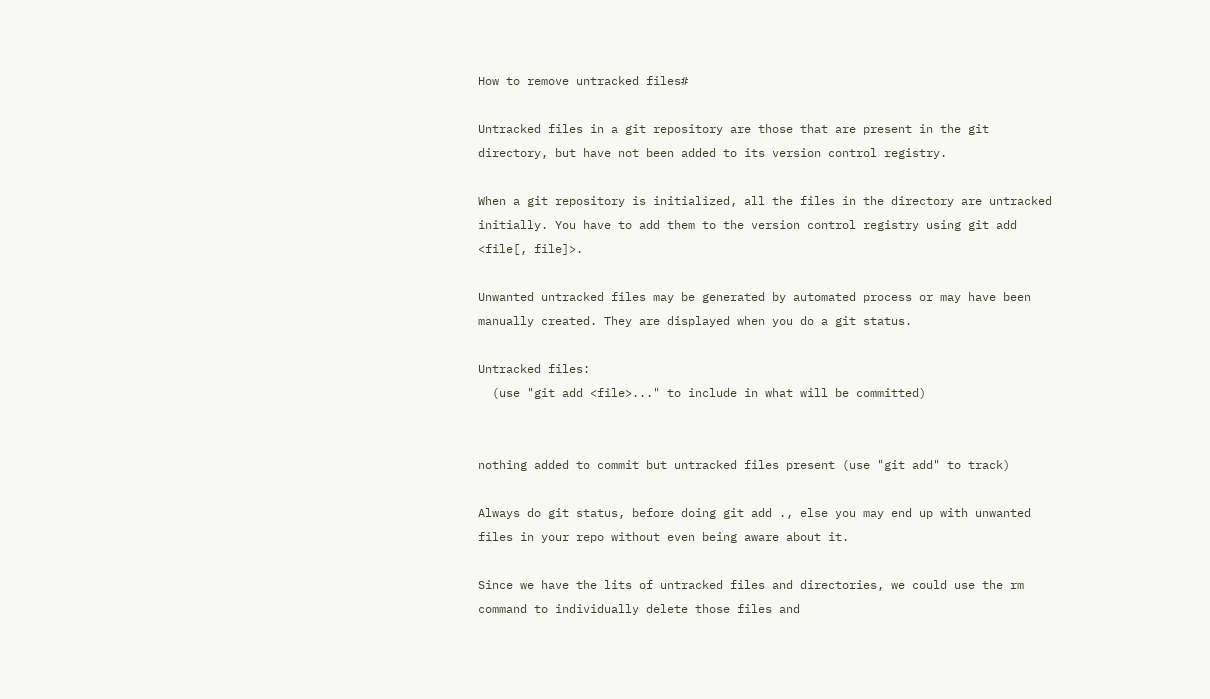How to remove untracked files#

Untracked files in a git repository are those that are present in the git directory, but have not been added to its version control registry.

When a git repository is initialized, all the files in the directory are untracked initially. You have to add them to the version control registry using git add <file[, file]>.

Unwanted untracked files may be generated by automated process or may have been manually created. They are displayed when you do a git status.

Untracked files:
  (use "git add <file>..." to include in what will be committed)


nothing added to commit but untracked files present (use "git add" to track)

Always do git status, before doing git add ., else you may end up with unwanted files in your repo without even being aware about it.

Since we have the lits of untracked files and directories, we could use the rm command to individually delete those files and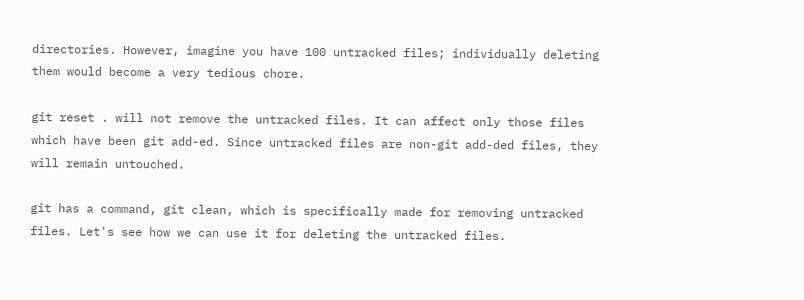directories. However, imagine you have 100 untracked files; individually deleting them would become a very tedious chore.

git reset . will not remove the untracked files. It can affect only those files which have been git add-ed. Since untracked files are non-git add-ded files, they will remain untouched.

git has a command, git clean, which is specifically made for removing untracked files. Let's see how we can use it for deleting the untracked files.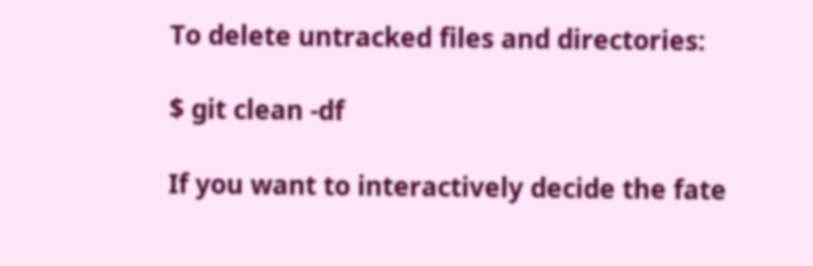To delete untracked files and directories:

$ git clean -df

If you want to interactively decide the fate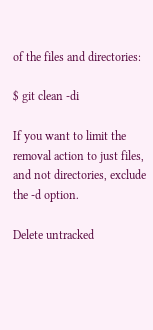of the files and directories:

$ git clean -di

If you want to limit the removal action to just files, and not directories, exclude the -d option.

Delete untracked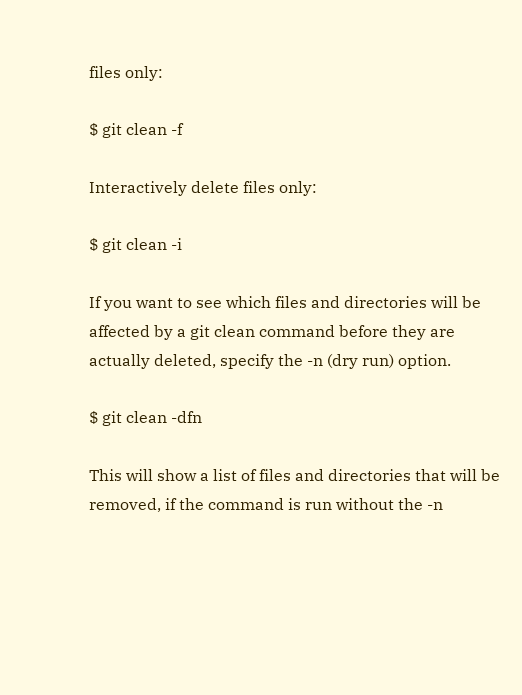files only:

$ git clean -f

Interactively delete files only:

$ git clean -i

If you want to see which files and directories will be affected by a git clean command before they are actually deleted, specify the -n (dry run) option.

$ git clean -dfn

This will show a list of files and directories that will be removed, if the command is run without the -n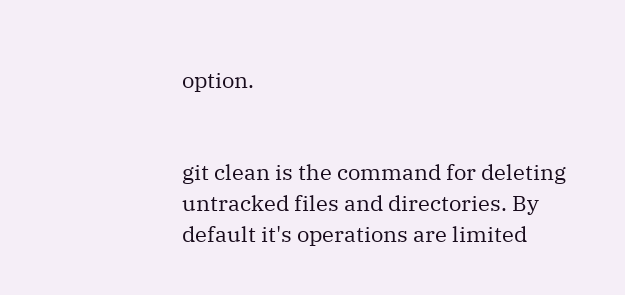option.


git clean is the command for deleting untracked files and directories. By default it's operations are limited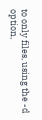to only files, using the -d option,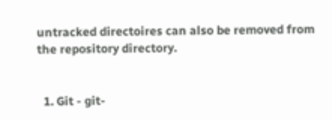untracked directoires can also be removed from the repository directory.


  1. Git - git-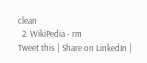clean
  2. WikiPedia - rm
Tweet this | Share on LinkedIn |